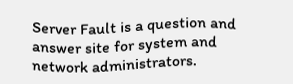Server Fault is a question and answer site for system and network administrators.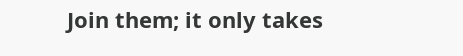Join them; it only takes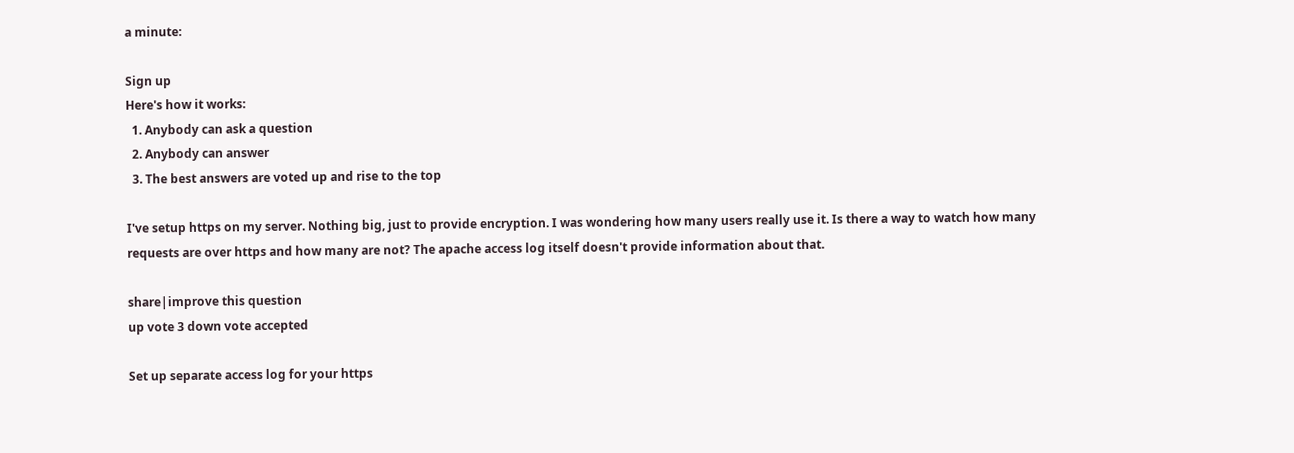a minute:

Sign up
Here's how it works:
  1. Anybody can ask a question
  2. Anybody can answer
  3. The best answers are voted up and rise to the top

I've setup https on my server. Nothing big, just to provide encryption. I was wondering how many users really use it. Is there a way to watch how many requests are over https and how many are not? The apache access log itself doesn't provide information about that.

share|improve this question
up vote 3 down vote accepted

Set up separate access log for your https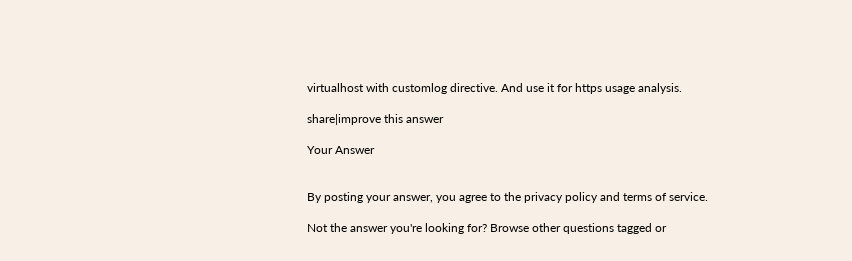virtualhost with customlog directive. And use it for https usage analysis.

share|improve this answer

Your Answer


By posting your answer, you agree to the privacy policy and terms of service.

Not the answer you're looking for? Browse other questions tagged or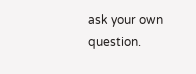ask your own question.